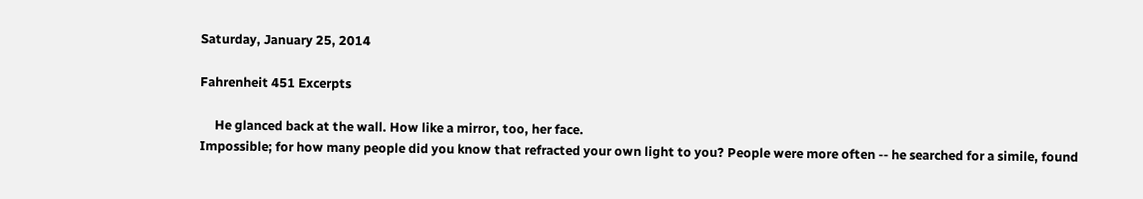Saturday, January 25, 2014

Fahrenheit 451 Excerpts

     He glanced back at the wall. How like a mirror, too, her face.
Impossible; for how many people did you know that refracted your own light to you? People were more often -- he searched for a simile, found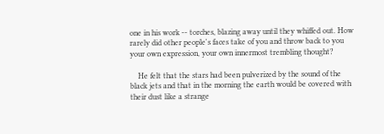one in his work -- torches, blazing away until they whiffed out. How rarely did other people's faces take of you and throw back to you your own expression, your own innermost trembling thought?

    He felt that the stars had been pulverized by the sound of the black jets and that in the morning the earth would be covered with their dust like a strange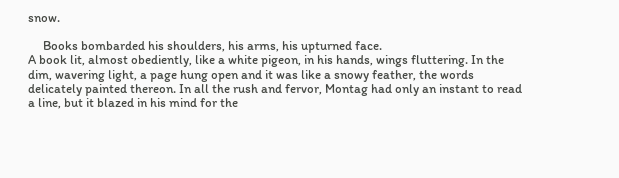snow.

     Books bombarded his shoulders, his arms, his upturned face.
A book lit, almost obediently, like a white pigeon, in his hands, wings fluttering. In the dim, wavering light, a page hung open and it was like a snowy feather, the words delicately painted thereon. In all the rush and fervor, Montag had only an instant to read a line, but it blazed in his mind for the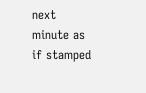next minute as if stamped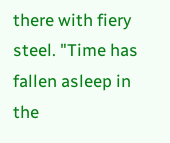there with fiery steel. "Time has fallen asleep in the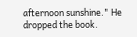afternoon sunshine." He dropped the book.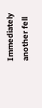Immediately another fell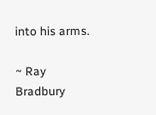into his arms.

~ Ray Bradbury